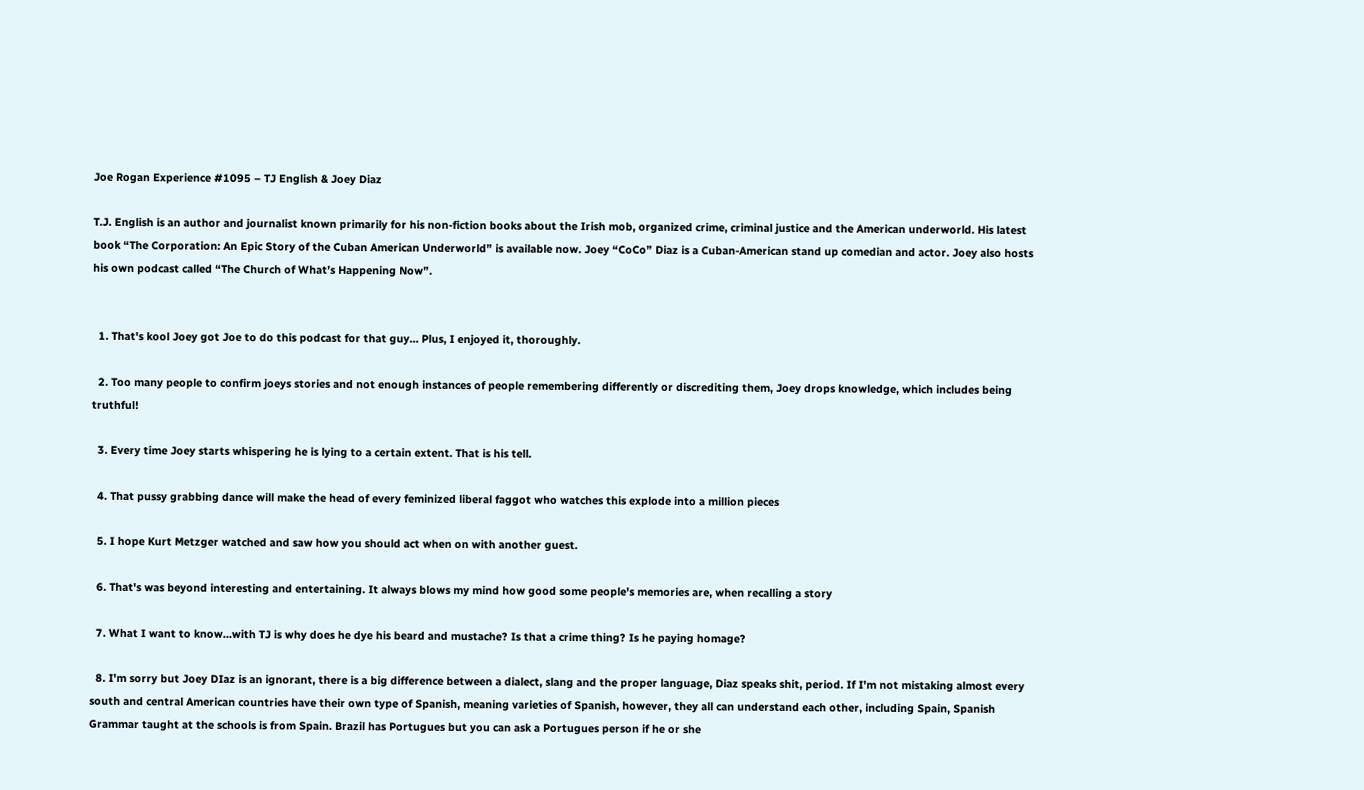Joe Rogan Experience #1095 – TJ English & Joey Diaz

T.J. English is an author and journalist known primarily for his non-fiction books about the Irish mob, organized crime, criminal justice and the American underworld. His latest book “The Corporation: An Epic Story of the Cuban American Underworld” is available now. Joey “CoCo” Diaz is a Cuban-American stand up comedian and actor. Joey also hosts his own podcast called “The Church of What’s Happening Now”.


  1. That's kool Joey got Joe to do this podcast for that guy… Plus, I enjoyed it, thoroughly.

  2. Too many people to confirm joeys stories and not enough instances of people remembering differently or discrediting them, Joey drops knowledge, which includes being truthful!

  3. Every time Joey starts whispering he is lying to a certain extent. That is his tell.

  4. That pussy grabbing dance will make the head of every feminized liberal faggot who watches this explode into a million pieces

  5. I hope Kurt Metzger watched and saw how you should act when on with another guest.

  6. That's was beyond interesting and entertaining. It always blows my mind how good some people's memories are, when recalling a story

  7. What I want to know…with TJ is why does he dye his beard and mustache? Is that a crime thing? Is he paying homage?

  8. I'm sorry but Joey DIaz is an ignorant, there is a big difference between a dialect, slang and the proper language, Diaz speaks shit, period. If I'm not mistaking almost every south and central American countries have their own type of Spanish, meaning varieties of Spanish, however, they all can understand each other, including Spain, Spanish Grammar taught at the schools is from Spain. Brazil has Portugues but you can ask a Portugues person if he or she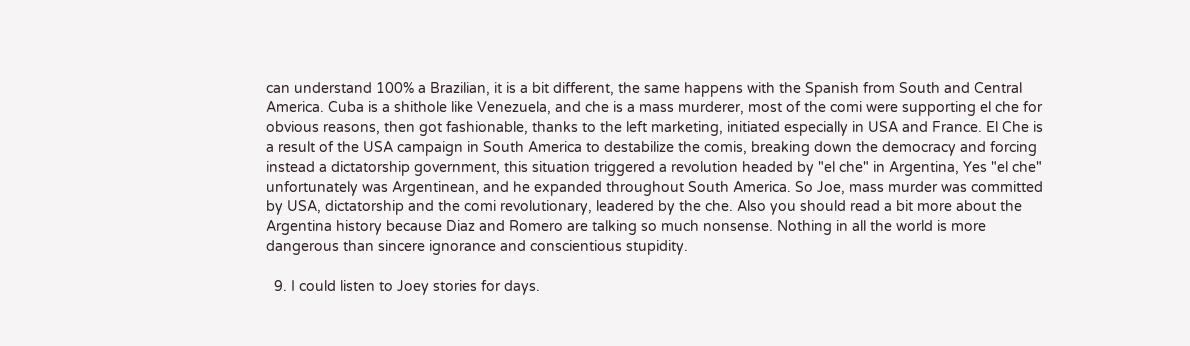can understand 100% a Brazilian, it is a bit different, the same happens with the Spanish from South and Central America. Cuba is a shithole like Venezuela, and che is a mass murderer, most of the comi were supporting el che for obvious reasons, then got fashionable, thanks to the left marketing, initiated especially in USA and France. El Che is a result of the USA campaign in South America to destabilize the comis, breaking down the democracy and forcing instead a dictatorship government, this situation triggered a revolution headed by "el che" in Argentina, Yes "el che" unfortunately was Argentinean, and he expanded throughout South America. So Joe, mass murder was committed by USA, dictatorship and the comi revolutionary, leadered by the che. Also you should read a bit more about the Argentina history because Diaz and Romero are talking so much nonsense. Nothing in all the world is more dangerous than sincere ignorance and conscientious stupidity.

  9. I could listen to Joey stories for days.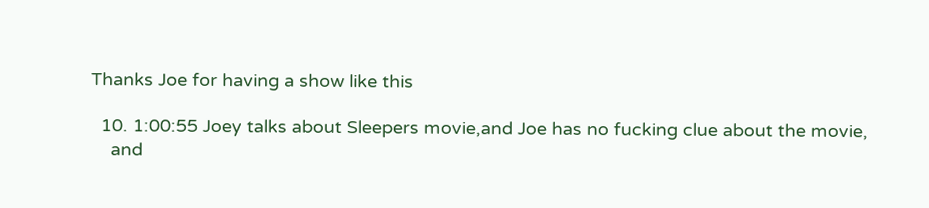Thanks Joe for having a show like this

  10. 1:00:55 Joey talks about Sleepers movie,and Joe has no fucking clue about the movie,
    and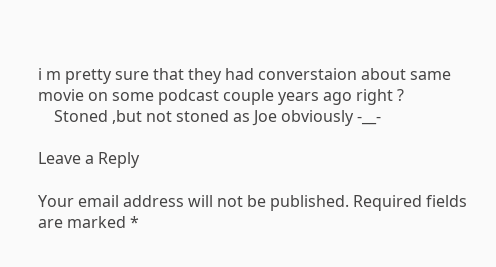i m pretty sure that they had converstaion about same movie on some podcast couple years ago right ?
    Stoned ,but not stoned as Joe obviously -__-

Leave a Reply

Your email address will not be published. Required fields are marked *